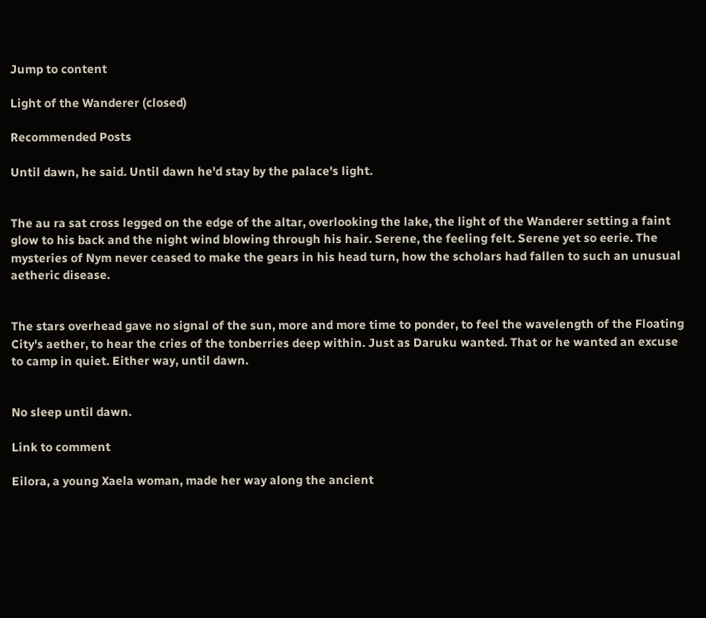Jump to content

Light of the Wanderer (closed)

Recommended Posts

Until dawn, he said. Until dawn he'd stay by the palace's light.


The au ra sat cross legged on the edge of the altar, overlooking the lake, the light of the Wanderer setting a faint glow to his back and the night wind blowing through his hair. Serene, the feeling felt. Serene yet so eerie. The mysteries of Nym never ceased to make the gears in his head turn, how the scholars had fallen to such an unusual aetheric disease.


The stars overhead gave no signal of the sun, more and more time to ponder, to feel the wavelength of the Floating City's aether, to hear the cries of the tonberries deep within. Just as Daruku wanted. That or he wanted an excuse to camp in quiet. Either way, until dawn.


No sleep until dawn.

Link to comment

Eilora, a young Xaela woman, made her way along the ancient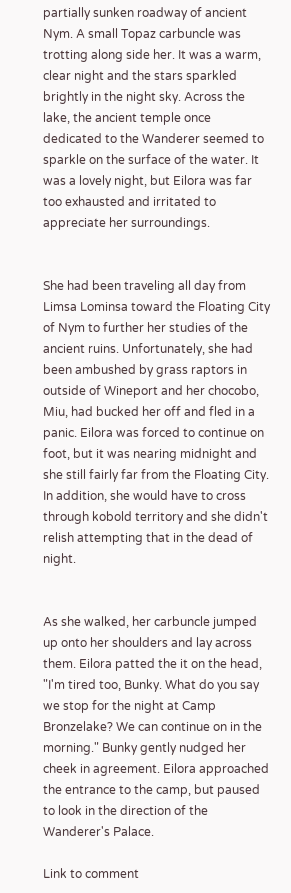partially sunken roadway of ancient Nym. A small Topaz carbuncle was trotting along side her. It was a warm, clear night and the stars sparkled brightly in the night sky. Across the lake, the ancient temple once dedicated to the Wanderer seemed to sparkle on the surface of the water. It was a lovely night, but Eilora was far too exhausted and irritated to appreciate her surroundings.


She had been traveling all day from Limsa Lominsa toward the Floating City of Nym to further her studies of the ancient ruins. Unfortunately, she had been ambushed by grass raptors in outside of Wineport and her chocobo, Miu, had bucked her off and fled in a panic. Eilora was forced to continue on foot, but it was nearing midnight and she still fairly far from the Floating City. In addition, she would have to cross through kobold territory and she didn't relish attempting that in the dead of night.


As she walked, her carbuncle jumped up onto her shoulders and lay across them. Eilora patted the it on the head, "I'm tired too, Bunky. What do you say we stop for the night at Camp Bronzelake? We can continue on in the morning." Bunky gently nudged her cheek in agreement. Eilora approached the entrance to the camp, but paused to look in the direction of the Wanderer's Palace.

Link to comment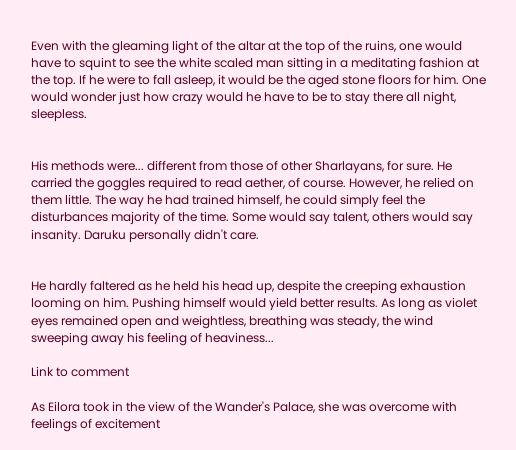Even with the gleaming light of the altar at the top of the ruins, one would have to squint to see the white scaled man sitting in a meditating fashion at the top. If he were to fall asleep, it would be the aged stone floors for him. One would wonder just how crazy would he have to be to stay there all night, sleepless.


His methods were... different from those of other Sharlayans, for sure. He carried the goggles required to read aether, of course. However, he relied on them little. The way he had trained himself, he could simply feel the disturbances majority of the time. Some would say talent, others would say insanity. Daruku personally didn't care.


He hardly faltered as he held his head up, despite the creeping exhaustion looming on him. Pushing himself would yield better results. As long as violet eyes remained open and weightless, breathing was steady, the wind sweeping away his feeling of heaviness...

Link to comment

As Eilora took in the view of the Wander's Palace, she was overcome with feelings of excitement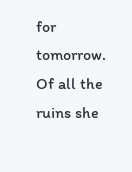for tomorrow. Of all the ruins she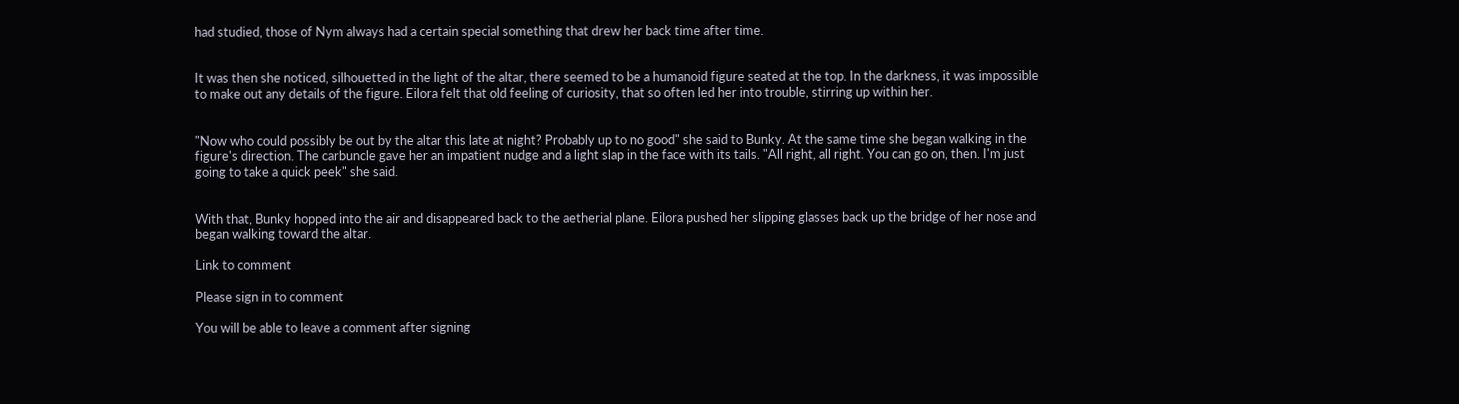had studied, those of Nym always had a certain special something that drew her back time after time.


It was then she noticed, silhouetted in the light of the altar, there seemed to be a humanoid figure seated at the top. In the darkness, it was impossible to make out any details of the figure. Eilora felt that old feeling of curiosity, that so often led her into trouble, stirring up within her.


"Now who could possibly be out by the altar this late at night? Probably up to no good" she said to Bunky. At the same time she began walking in the figure's direction. The carbuncle gave her an impatient nudge and a light slap in the face with its tails. "All right, all right. You can go on, then. I'm just going to take a quick peek" she said.


With that, Bunky hopped into the air and disappeared back to the aetherial plane. Eilora pushed her slipping glasses back up the bridge of her nose and began walking toward the altar.

Link to comment

Please sign in to comment

You will be able to leave a comment after signing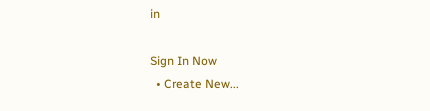in

Sign In Now
  • Create New...